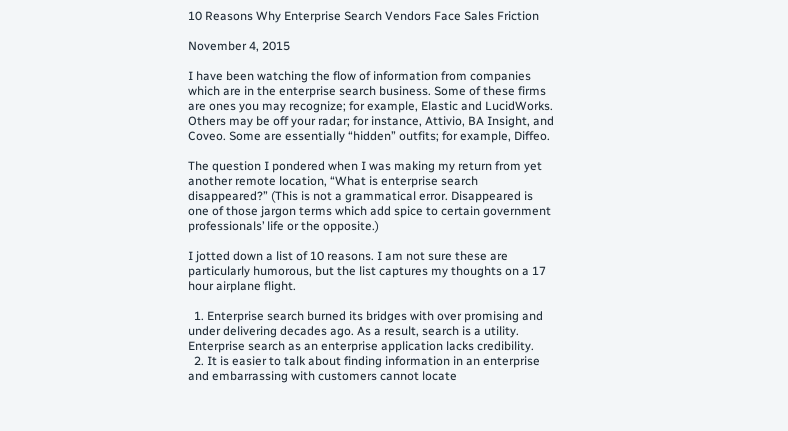10 Reasons Why Enterprise Search Vendors Face Sales Friction

November 4, 2015

I have been watching the flow of information from companies which are in the enterprise search business. Some of these firms are ones you may recognize; for example, Elastic and LucidWorks. Others may be off your radar; for instance, Attivio, BA Insight, and Coveo. Some are essentially “hidden” outfits; for example, Diffeo.

The question I pondered when I was making my return from yet another remote location, “What is enterprise search disappeared?” (This is not a grammatical error. Disappeared is one of those jargon terms which add spice to certain government professionals’ life or the opposite.)

I jotted down a list of 10 reasons. I am not sure these are particularly humorous, but the list captures my thoughts on a 17 hour airplane flight.

  1. Enterprise search burned its bridges with over promising and under delivering decades ago. As a result, search is a utility. Enterprise search as an enterprise application lacks credibility.
  2. It is easier to talk about finding information in an enterprise and embarrassing with customers cannot locate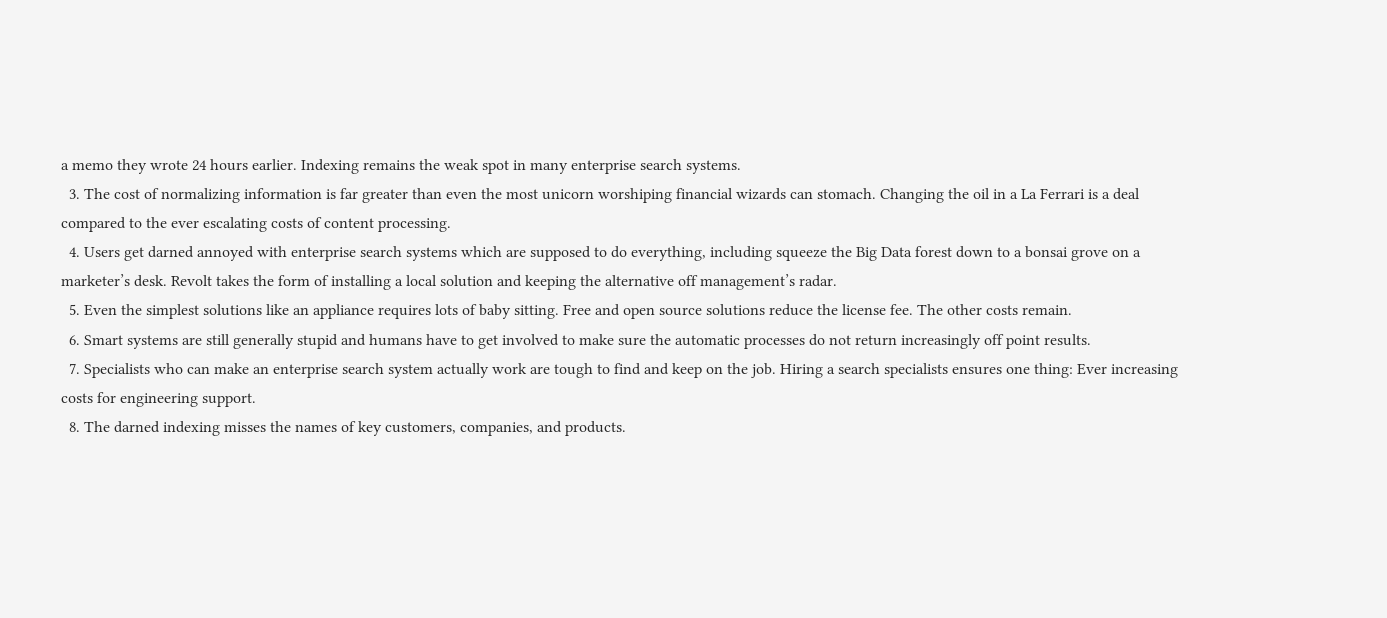a memo they wrote 24 hours earlier. Indexing remains the weak spot in many enterprise search systems.
  3. The cost of normalizing information is far greater than even the most unicorn worshiping financial wizards can stomach. Changing the oil in a La Ferrari is a deal compared to the ever escalating costs of content processing.
  4. Users get darned annoyed with enterprise search systems which are supposed to do everything, including squeeze the Big Data forest down to a bonsai grove on a marketer’s desk. Revolt takes the form of installing a local solution and keeping the alternative off management’s radar.
  5. Even the simplest solutions like an appliance requires lots of baby sitting. Free and open source solutions reduce the license fee. The other costs remain.
  6. Smart systems are still generally stupid and humans have to get involved to make sure the automatic processes do not return increasingly off point results.
  7. Specialists who can make an enterprise search system actually work are tough to find and keep on the job. Hiring a search specialists ensures one thing: Ever increasing costs for engineering support.
  8. The darned indexing misses the names of key customers, companies, and products.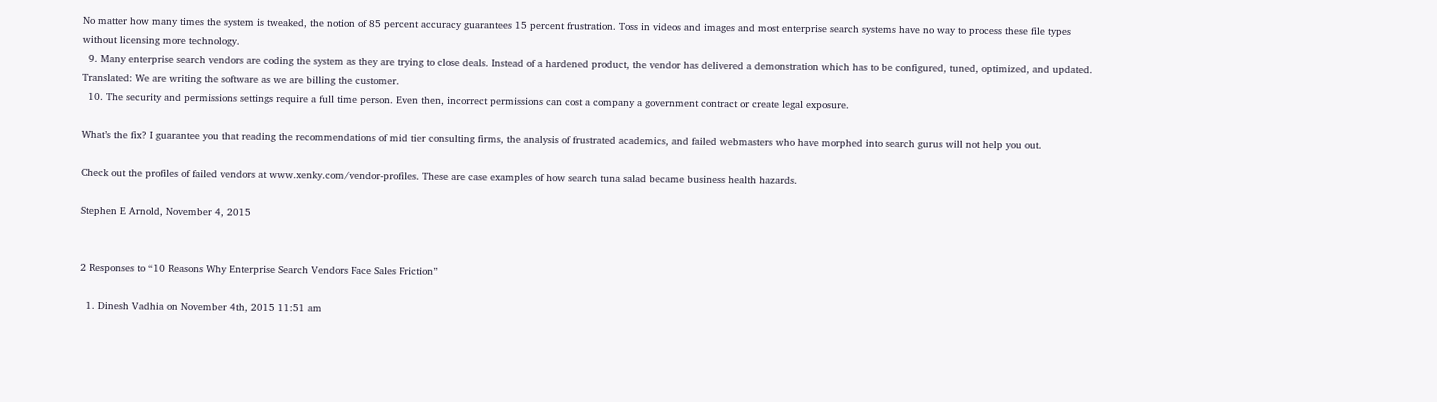No matter how many times the system is tweaked, the notion of 85 percent accuracy guarantees 15 percent frustration. Toss in videos and images and most enterprise search systems have no way to process these file types without licensing more technology.
  9. Many enterprise search vendors are coding the system as they are trying to close deals. Instead of a hardened product, the vendor has delivered a demonstration which has to be configured, tuned, optimized, and updated. Translated: We are writing the software as we are billing the customer.
  10. The security and permissions settings require a full time person. Even then, incorrect permissions can cost a company a government contract or create legal exposure.

What’s the fix? I guarantee you that reading the recommendations of mid tier consulting firms, the analysis of frustrated academics, and failed webmasters who have morphed into search gurus will not help you out.

Check out the profiles of failed vendors at www.xenky.com/vendor-profiles. These are case examples of how search tuna salad became business health hazards.

Stephen E Arnold, November 4, 2015


2 Responses to “10 Reasons Why Enterprise Search Vendors Face Sales Friction”

  1. Dinesh Vadhia on November 4th, 2015 11:51 am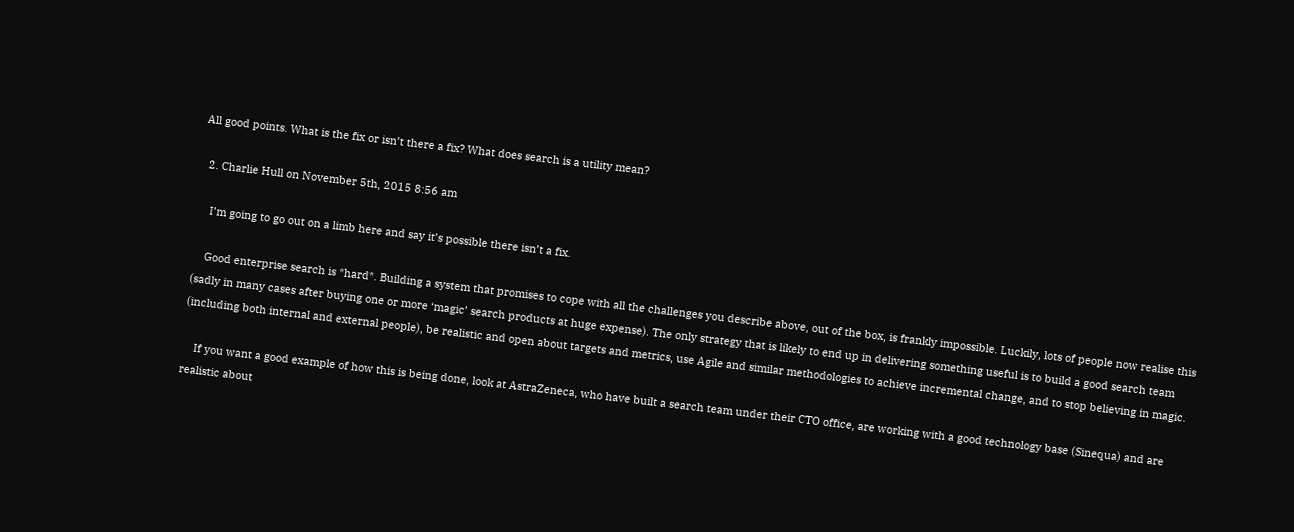All good points. What is the fix or isn’t there a fix? What does search is a utility mean?

  2. Charlie Hull on November 5th, 2015 8:56 am

    I’m going to go out on a limb here and say it’s possible there isn’t a fix.

    Good enterprise search is *hard*. Building a system that promises to cope with all the challenges you describe above, out of the box, is frankly impossible. Luckily, lots of people now realise this (sadly in many cases after buying one or more ‘magic’ search products at huge expense). The only strategy that is likely to end up in delivering something useful is to build a good search team (including both internal and external people), be realistic and open about targets and metrics, use Agile and similar methodologies to achieve incremental change, and to stop believing in magic.

    If you want a good example of how this is being done, look at AstraZeneca, who have built a search team under their CTO office, are working with a good technology base (Sinequa) and are realistic about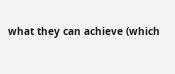what they can achieve (which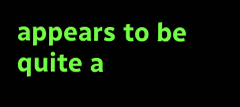appears to be quite a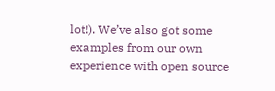lot!). We’ve also got some examples from our own experience with open source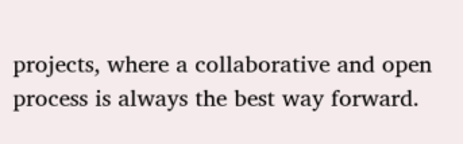projects, where a collaborative and open process is always the best way forward.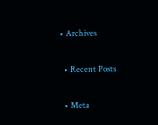• Archives

  • Recent Posts

  • Meta